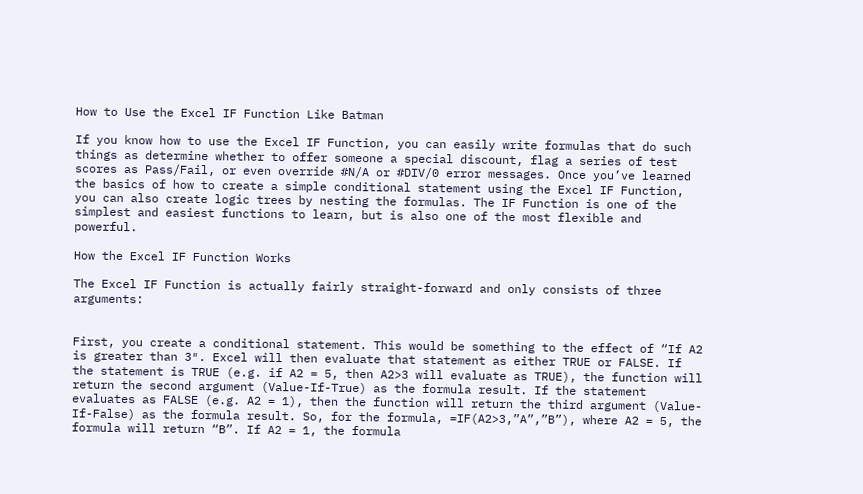How to Use the Excel IF Function Like Batman

If you know how to use the Excel IF Function, you can easily write formulas that do such things as determine whether to offer someone a special discount, flag a series of test scores as Pass/Fail, or even override #N/A or #DIV/0 error messages. Once you’ve learned the basics of how to create a simple conditional statement using the Excel IF Function, you can also create logic trees by nesting the formulas. The IF Function is one of the simplest and easiest functions to learn, but is also one of the most flexible and powerful.

How the Excel IF Function Works

The Excel IF Function is actually fairly straight-forward and only consists of three arguments:


First, you create a conditional statement. This would be something to the effect of “If A2 is greater than 3″. Excel will then evaluate that statement as either TRUE or FALSE. If the statement is TRUE (e.g. if A2 = 5, then A2>3 will evaluate as TRUE), the function will return the second argument (Value-If-True) as the formula result. If the statement evaluates as FALSE (e.g. A2 = 1), then the function will return the third argument (Value-If-False) as the formula result. So, for the formula, =IF(A2>3,”A”,”B”), where A2 = 5, the formula will return “B”. If A2 = 1, the formula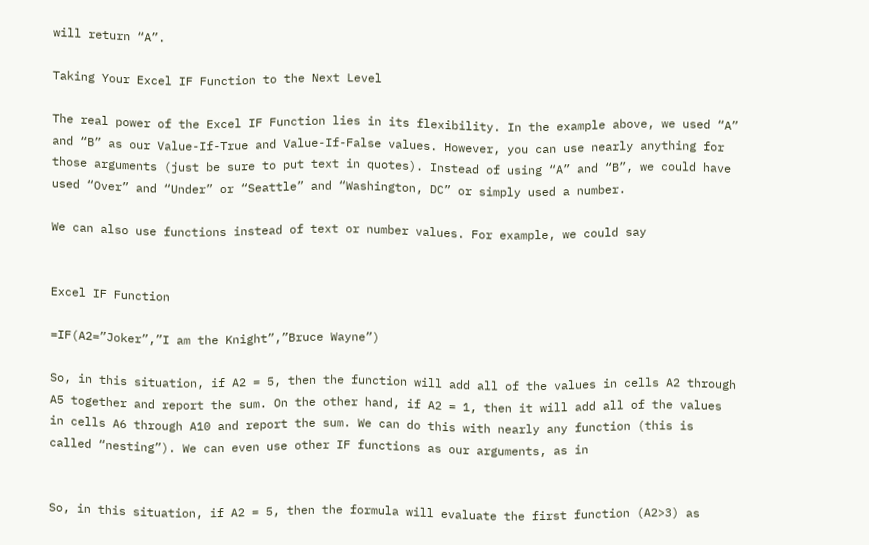will return “A”.

Taking Your Excel IF Function to the Next Level

The real power of the Excel IF Function lies in its flexibility. In the example above, we used “A” and “B” as our Value-If-True and Value-If-False values. However, you can use nearly anything for those arguments (just be sure to put text in quotes). Instead of using “A” and “B”, we could have used “Over” and “Under” or “Seattle” and “Washington, DC” or simply used a number.

We can also use functions instead of text or number values. For example, we could say


Excel IF Function

=IF(A2=”Joker”,”I am the Knight”,”Bruce Wayne”)

So, in this situation, if A2 = 5, then the function will add all of the values in cells A2 through A5 together and report the sum. On the other hand, if A2 = 1, then it will add all of the values in cells A6 through A10 and report the sum. We can do this with nearly any function (this is called “nesting”). We can even use other IF functions as our arguments, as in


So, in this situation, if A2 = 5, then the formula will evaluate the first function (A2>3) as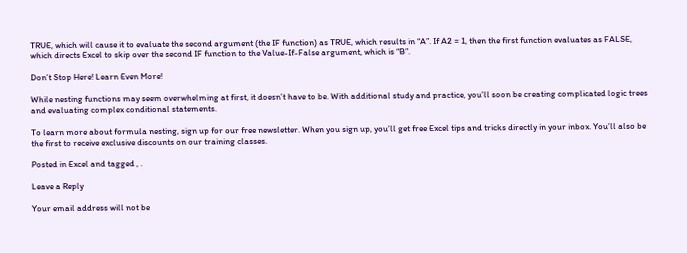TRUE, which will cause it to evaluate the second argument (the IF function) as TRUE, which results in “A”. If A2 = 1, then the first function evaluates as FALSE, which directs Excel to skip over the second IF function to the Value-If-False argument, which is “B”.

Don’t Stop Here! Learn Even More!

While nesting functions may seem overwhelming at first, it doesn’t have to be. With additional study and practice, you’ll soon be creating complicated logic trees and evaluating complex conditional statements.

To learn more about formula nesting, sign up for our free newsletter. When you sign up, you’ll get free Excel tips and tricks directly in your inbox. You’ll also be the first to receive exclusive discounts on our training classes.

Posted in Excel and tagged , .

Leave a Reply

Your email address will not be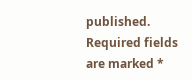published. Required fields are marked *